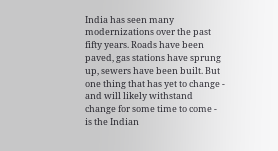India has seen many modernizations over the past fifty years. Roads have been paved, gas stations have sprung up, sewers have been built. But one thing that has yet to change - and will likely withstand change for some time to come - is the Indian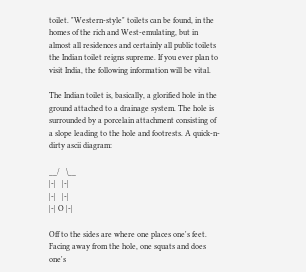toilet. "Western-style" toilets can be found, in the homes of the rich and West-emulating, but in almost all residences and certainly all public toilets the Indian toilet reigns supreme. If you ever plan to visit India, the following information will be vital.

The Indian toilet is, basically, a glorified hole in the ground attached to a drainage system. The hole is surrounded by a porcelain attachment consisting of a slope leading to the hole and footrests. A quick-n-dirty ascii diagram:

__/   \__
|-|   |-|
|-|   |-|
|-| O |-|

Off to the sides are where one places one's feet. Facing away from the hole, one squats and does one's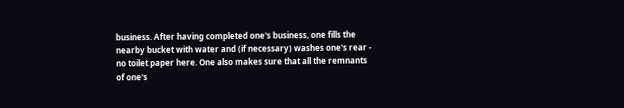business. After having completed one's business, one fills the nearby bucket with water and (if necessary) washes one's rear - no toilet paper here. One also makes sure that all the remnants of one's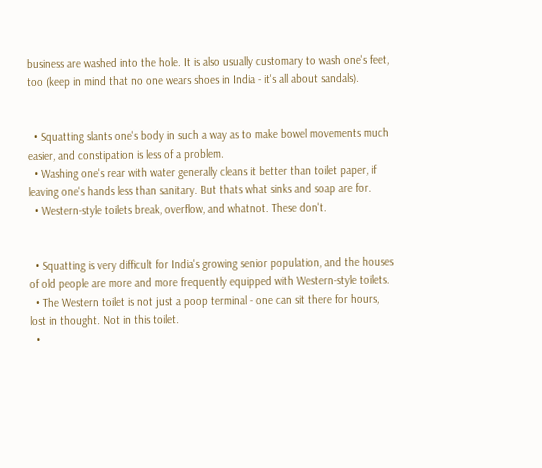business are washed into the hole. It is also usually customary to wash one's feet, too (keep in mind that no one wears shoes in India - it's all about sandals).


  • Squatting slants one's body in such a way as to make bowel movements much easier, and constipation is less of a problem.
  • Washing one's rear with water generally cleans it better than toilet paper, if leaving one's hands less than sanitary. But thats what sinks and soap are for.
  • Western-style toilets break, overflow, and whatnot. These don't.


  • Squatting is very difficult for India's growing senior population, and the houses of old people are more and more frequently equipped with Western-style toilets.
  • The Western toilet is not just a poop terminal - one can sit there for hours, lost in thought. Not in this toilet.
  •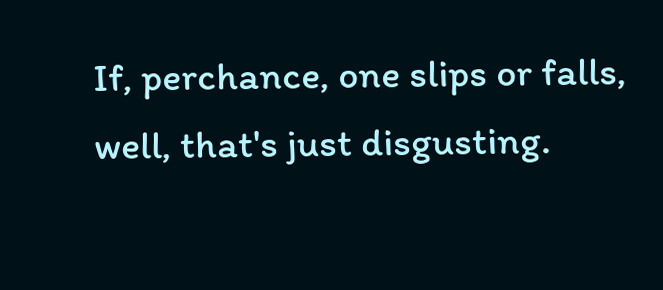If, perchance, one slips or falls, well, that's just disgusting.